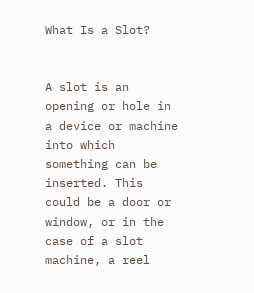What Is a Slot?


A slot is an opening or hole in a device or machine into which something can be inserted. This could be a door or window, or in the case of a slot machine, a reel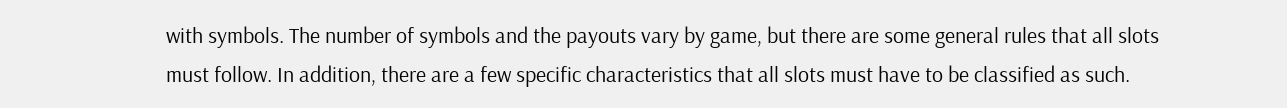with symbols. The number of symbols and the payouts vary by game, but there are some general rules that all slots must follow. In addition, there are a few specific characteristics that all slots must have to be classified as such.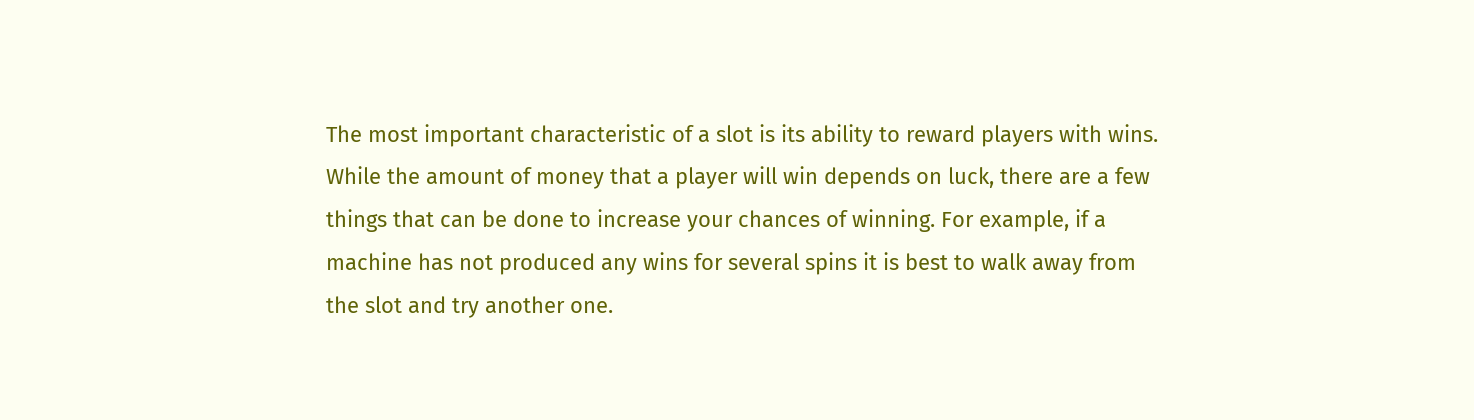The most important characteristic of a slot is its ability to reward players with wins. While the amount of money that a player will win depends on luck, there are a few things that can be done to increase your chances of winning. For example, if a machine has not produced any wins for several spins it is best to walk away from the slot and try another one.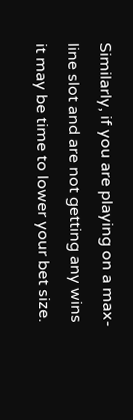Similarly, if you are playing on a max-line slot and are not getting any wins it may be time to lower your bet size.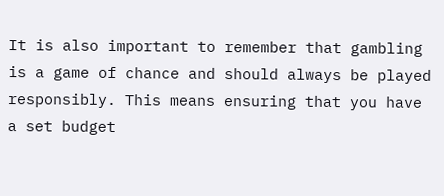It is also important to remember that gambling is a game of chance and should always be played responsibly. This means ensuring that you have a set budget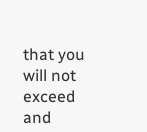that you will not exceed and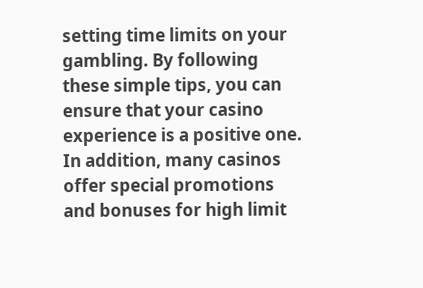setting time limits on your gambling. By following these simple tips, you can ensure that your casino experience is a positive one. In addition, many casinos offer special promotions and bonuses for high limit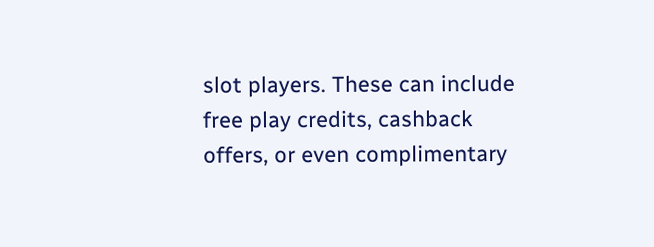slot players. These can include free play credits, cashback offers, or even complimentary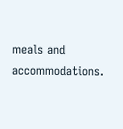meals and accommodations.